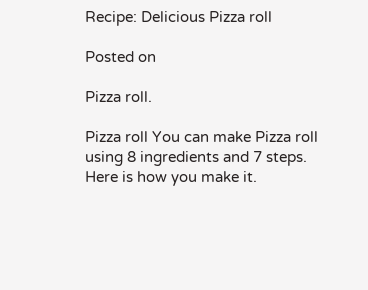Recipe: Delicious Pizza roll

Posted on

Pizza roll.

Pizza roll You can make Pizza roll using 8 ingredients and 7 steps. Here is how you make it.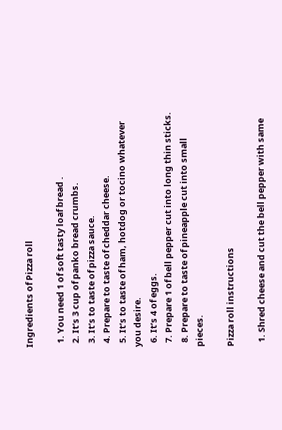Ingredients of Pizza roll

  1. You need 1 of soft tasty loaf bread .
  2. It’s 3 cup of panko bread crumbs.
  3. It’s to taste of pizza sauce.
  4. Prepare to taste of cheddar cheese.
  5. It’s to taste of ham, hotdog or tocino whatever you desire.
  6. It’s 4 of eggs.
  7. Prepare 1 of bell pepper cut into long thin sticks.
  8. Prepare to taste of pineapple cut into small pieces.

Pizza roll instructions

  1. Shred cheese and cut the bell pepper with same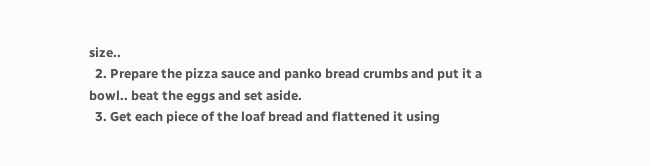size..
  2. Prepare the pizza sauce and panko bread crumbs and put it a bowl.. beat the eggs and set aside.
  3. Get each piece of the loaf bread and flattened it using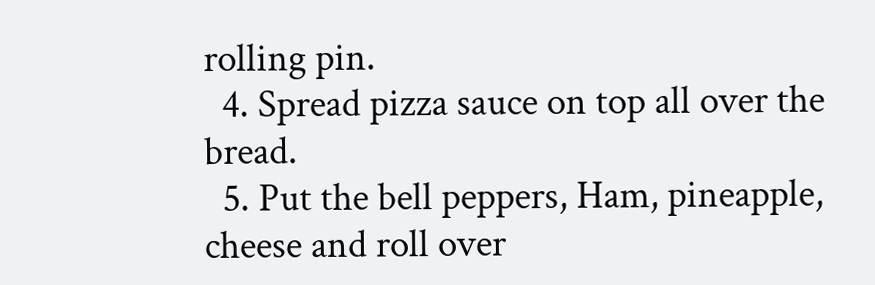rolling pin.
  4. Spread pizza sauce on top all over the bread.
  5. Put the bell peppers, Ham, pineapple, cheese and roll over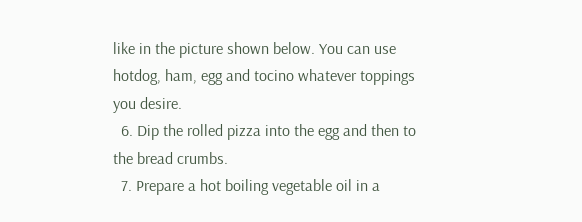like in the picture shown below. You can use hotdog, ham, egg and tocino whatever toppings you desire.
  6. Dip the rolled pizza into the egg and then to the bread crumbs.
  7. Prepare a hot boiling vegetable oil in a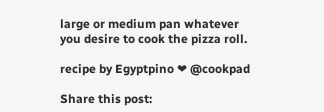large or medium pan whatever you desire to cook the pizza roll.

recipe by Egyptpino ❤ @cookpad

Share this post: